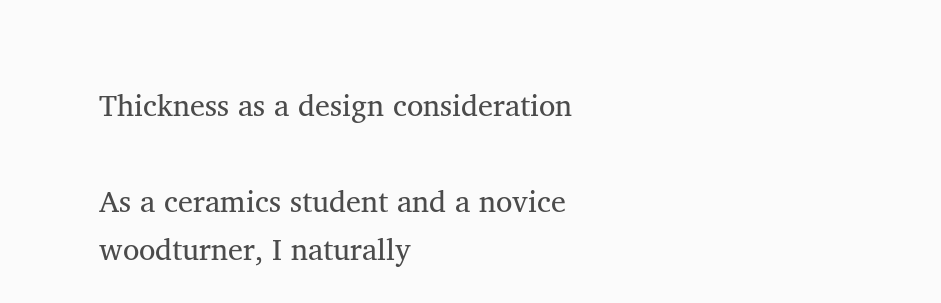Thickness as a design consideration

As a ceramics student and a novice woodturner, I naturally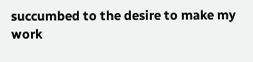succumbed to the desire to make my work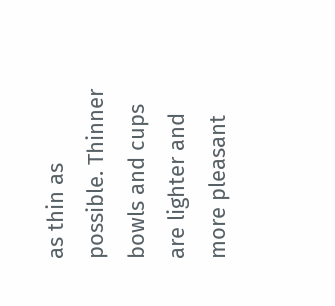as thin as possible. Thinner bowls and cups are lighter and more pleasant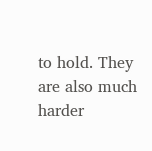to hold. They are also much harder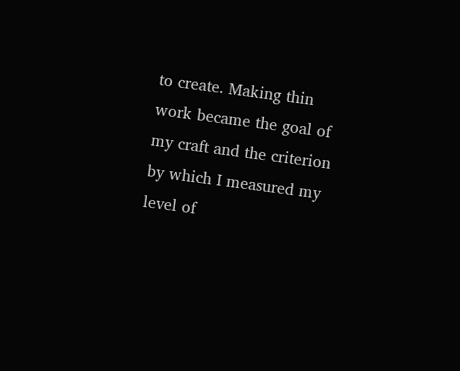to create. Making thin work became the goal of my craft and the criterion by which I measured my level of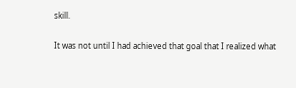skill.

It was not until I had achieved that goal that I realized what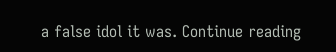a false idol it was. Continue reading